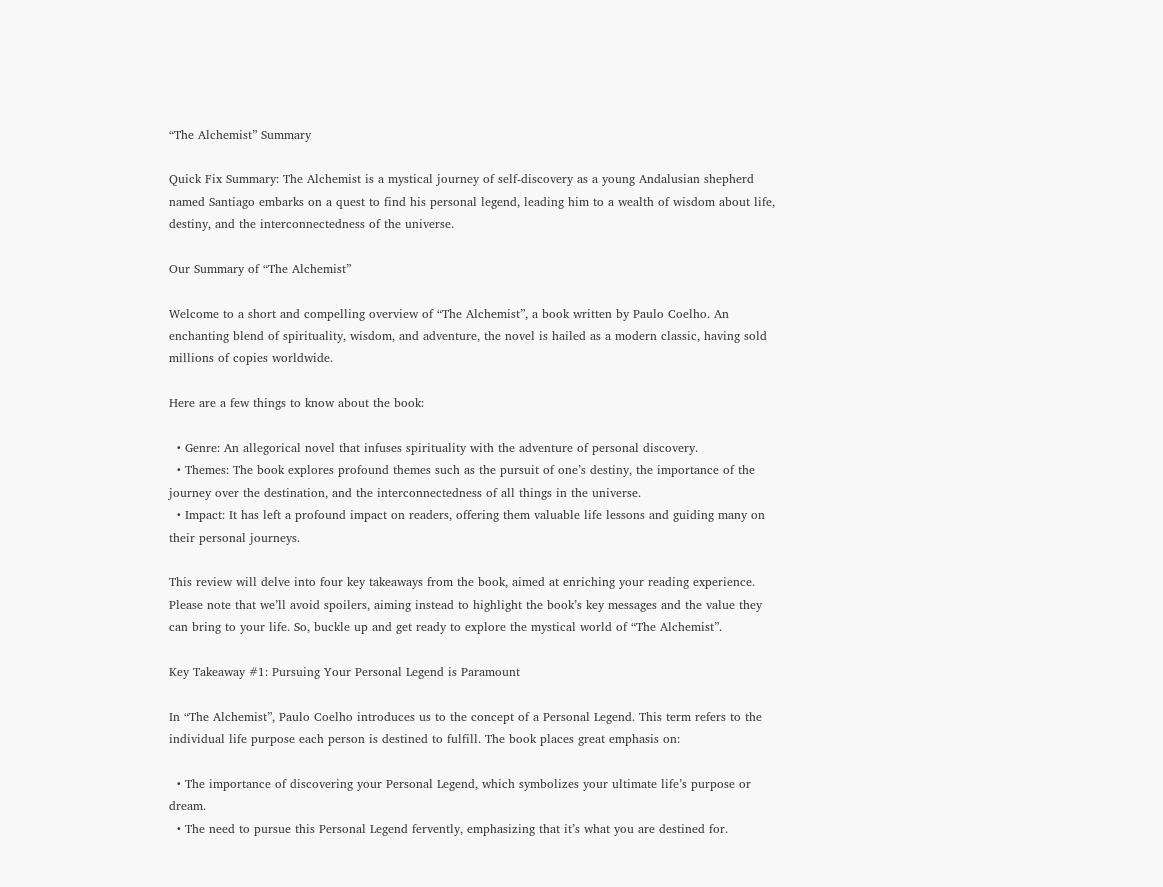“The Alchemist” Summary

Quick Fix Summary: The Alchemist is a mystical journey of self-discovery as a young Andalusian shepherd named Santiago embarks on a quest to find his personal legend, leading him to a wealth of wisdom about life, destiny, and the interconnectedness of the universe.

Our Summary of “The Alchemist”

Welcome to a short and compelling overview of “The Alchemist”, a book written by Paulo Coelho. An enchanting blend of spirituality, wisdom, and adventure, the novel is hailed as a modern classic, having sold millions of copies worldwide.

Here are a few things to know about the book:

  • Genre: An allegorical novel that infuses spirituality with the adventure of personal discovery.
  • Themes: The book explores profound themes such as the pursuit of one’s destiny, the importance of the journey over the destination, and the interconnectedness of all things in the universe.
  • Impact: It has left a profound impact on readers, offering them valuable life lessons and guiding many on their personal journeys.

This review will delve into four key takeaways from the book, aimed at enriching your reading experience. Please note that we’ll avoid spoilers, aiming instead to highlight the book’s key messages and the value they can bring to your life. So, buckle up and get ready to explore the mystical world of “The Alchemist”.

Key Takeaway #1: Pursuing Your Personal Legend is Paramount

In “The Alchemist”, Paulo Coelho introduces us to the concept of a Personal Legend. This term refers to the individual life purpose each person is destined to fulfill. The book places great emphasis on:

  • The importance of discovering your Personal Legend, which symbolizes your ultimate life’s purpose or dream.
  • The need to pursue this Personal Legend fervently, emphasizing that it’s what you are destined for.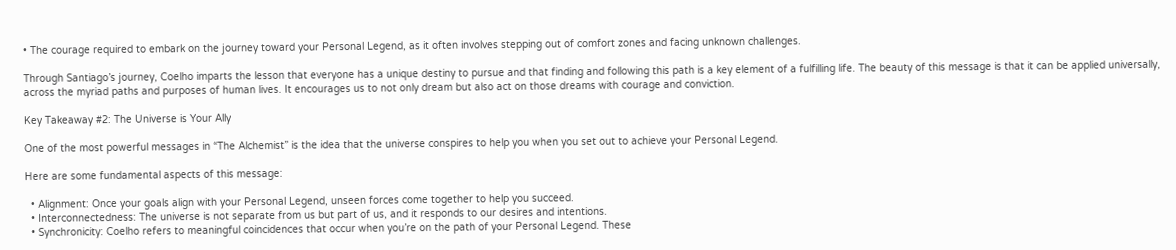• The courage required to embark on the journey toward your Personal Legend, as it often involves stepping out of comfort zones and facing unknown challenges.

Through Santiago’s journey, Coelho imparts the lesson that everyone has a unique destiny to pursue and that finding and following this path is a key element of a fulfilling life. The beauty of this message is that it can be applied universally, across the myriad paths and purposes of human lives. It encourages us to not only dream but also act on those dreams with courage and conviction.

Key Takeaway #2: The Universe is Your Ally

One of the most powerful messages in “The Alchemist” is the idea that the universe conspires to help you when you set out to achieve your Personal Legend.

Here are some fundamental aspects of this message:

  • Alignment: Once your goals align with your Personal Legend, unseen forces come together to help you succeed.
  • Interconnectedness: The universe is not separate from us but part of us, and it responds to our desires and intentions.
  • Synchronicity: Coelho refers to meaningful coincidences that occur when you’re on the path of your Personal Legend. These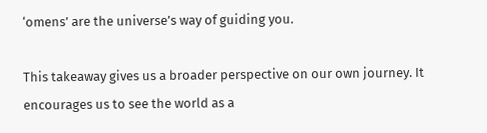‘omens’ are the universe’s way of guiding you.

This takeaway gives us a broader perspective on our own journey. It encourages us to see the world as a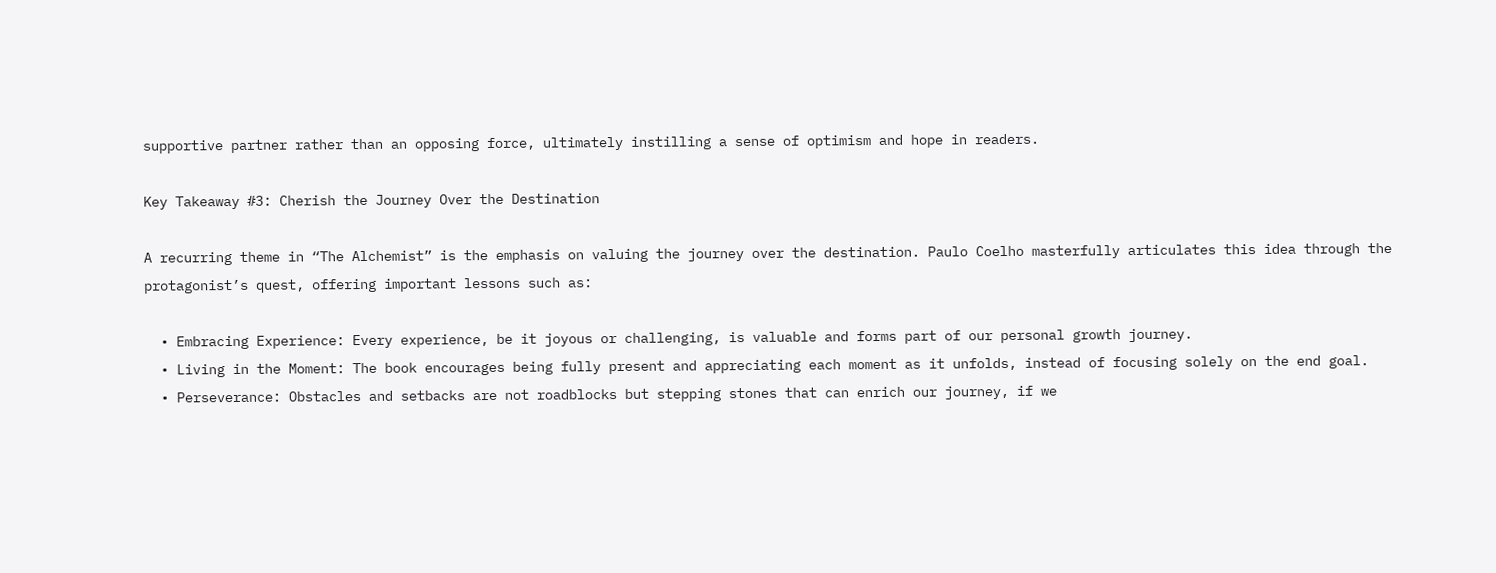supportive partner rather than an opposing force, ultimately instilling a sense of optimism and hope in readers.

Key Takeaway #3: Cherish the Journey Over the Destination

A recurring theme in “The Alchemist” is the emphasis on valuing the journey over the destination. Paulo Coelho masterfully articulates this idea through the protagonist’s quest, offering important lessons such as:

  • Embracing Experience: Every experience, be it joyous or challenging, is valuable and forms part of our personal growth journey.
  • Living in the Moment: The book encourages being fully present and appreciating each moment as it unfolds, instead of focusing solely on the end goal.
  • Perseverance: Obstacles and setbacks are not roadblocks but stepping stones that can enrich our journey, if we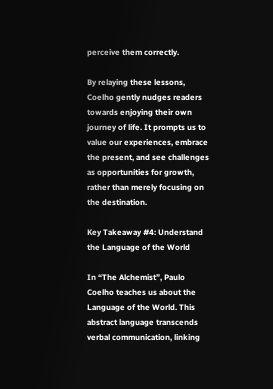perceive them correctly.

By relaying these lessons, Coelho gently nudges readers towards enjoying their own journey of life. It prompts us to value our experiences, embrace the present, and see challenges as opportunities for growth, rather than merely focusing on the destination.

Key Takeaway #4: Understand the Language of the World

In “The Alchemist”, Paulo Coelho teaches us about the Language of the World. This abstract language transcends verbal communication, linking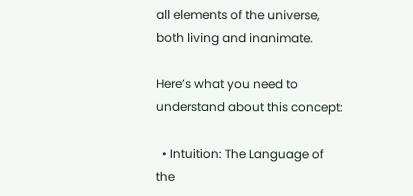all elements of the universe, both living and inanimate.

Here’s what you need to understand about this concept:

  • Intuition: The Language of the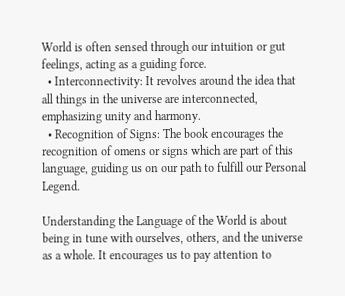World is often sensed through our intuition or gut feelings, acting as a guiding force.
  • Interconnectivity: It revolves around the idea that all things in the universe are interconnected, emphasizing unity and harmony.
  • Recognition of Signs: The book encourages the recognition of omens or signs which are part of this language, guiding us on our path to fulfill our Personal Legend.

Understanding the Language of the World is about being in tune with ourselves, others, and the universe as a whole. It encourages us to pay attention to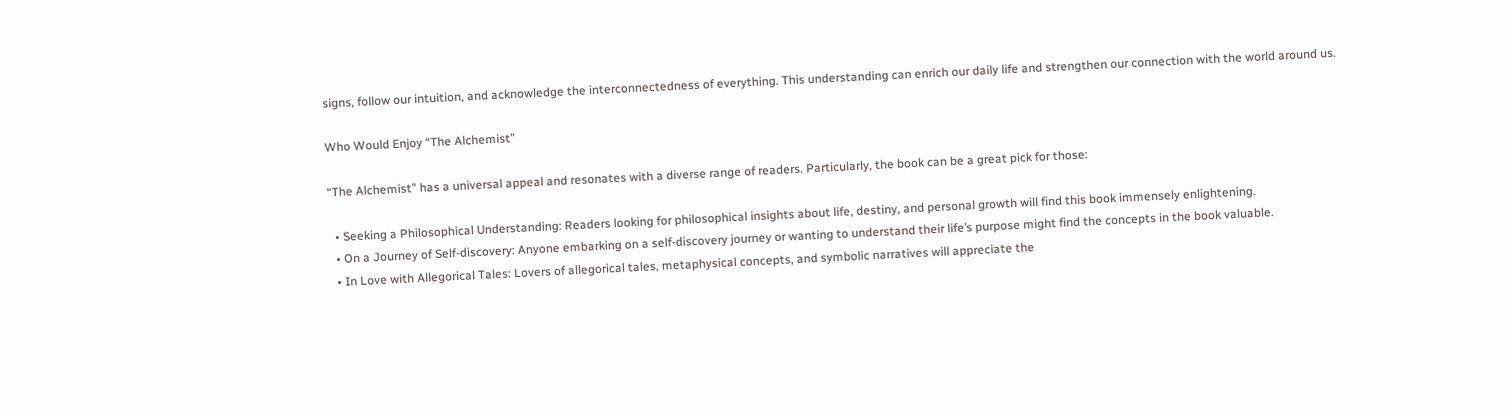signs, follow our intuition, and acknowledge the interconnectedness of everything. This understanding can enrich our daily life and strengthen our connection with the world around us.

Who Would Enjoy “The Alchemist”

“The Alchemist” has a universal appeal and resonates with a diverse range of readers. Particularly, the book can be a great pick for those:

  • Seeking a Philosophical Understanding: Readers looking for philosophical insights about life, destiny, and personal growth will find this book immensely enlightening.
  • On a Journey of Self-discovery: Anyone embarking on a self-discovery journey or wanting to understand their life’s purpose might find the concepts in the book valuable.
  • In Love with Allegorical Tales: Lovers of allegorical tales, metaphysical concepts, and symbolic narratives will appreciate the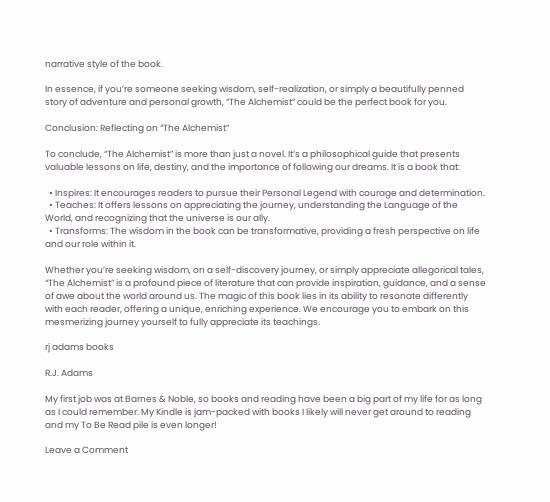narrative style of the book.

In essence, if you’re someone seeking wisdom, self-realization, or simply a beautifully penned story of adventure and personal growth, “The Alchemist” could be the perfect book for you.

Conclusion: Reflecting on “The Alchemist”

To conclude, “The Alchemist” is more than just a novel. It’s a philosophical guide that presents valuable lessons on life, destiny, and the importance of following our dreams. It is a book that:

  • Inspires: It encourages readers to pursue their Personal Legend with courage and determination.
  • Teaches: It offers lessons on appreciating the journey, understanding the Language of the World, and recognizing that the universe is our ally.
  • Transforms: The wisdom in the book can be transformative, providing a fresh perspective on life and our role within it.

Whether you’re seeking wisdom, on a self-discovery journey, or simply appreciate allegorical tales, “The Alchemist” is a profound piece of literature that can provide inspiration, guidance, and a sense of awe about the world around us. The magic of this book lies in its ability to resonate differently with each reader, offering a unique, enriching experience. We encourage you to embark on this mesmerizing journey yourself to fully appreciate its teachings.

rj adams books

R.J. Adams

My first job was at Barnes & Noble, so books and reading have been a big part of my life for as long as I could remember. My Kindle is jam-packed with books I likely will never get around to reading and my To Be Read pile is even longer!

Leave a Comment